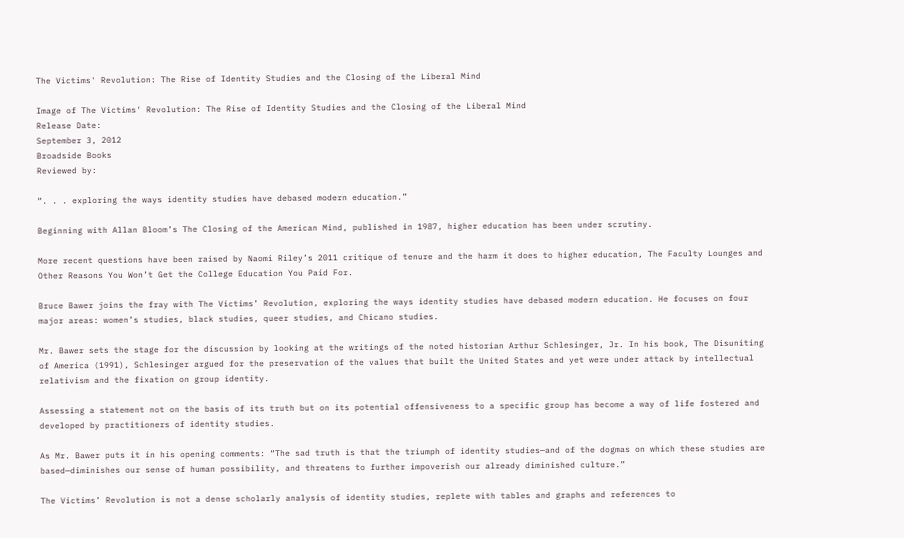The Victims' Revolution: The Rise of Identity Studies and the Closing of the Liberal Mind

Image of The Victims' Revolution: The Rise of Identity Studies and the Closing of the Liberal Mind
Release Date:
September 3, 2012
Broadside Books
Reviewed by:

“. . . exploring the ways identity studies have debased modern education.”

Beginning with Allan Bloom’s The Closing of the American Mind, published in 1987, higher education has been under scrutiny.

More recent questions have been raised by Naomi Riley’s 2011 critique of tenure and the harm it does to higher education, The Faculty Lounges and Other Reasons You Won’t Get the College Education You Paid For.

Bruce Bawer joins the fray with The Victims’ Revolution, exploring the ways identity studies have debased modern education. He focuses on four major areas: women’s studies, black studies, queer studies, and Chicano studies.

Mr. Bawer sets the stage for the discussion by looking at the writings of the noted historian Arthur Schlesinger, Jr. In his book, The Disuniting of America (1991), Schlesinger argued for the preservation of the values that built the United States and yet were under attack by intellectual relativism and the fixation on group identity.

Assessing a statement not on the basis of its truth but on its potential offensiveness to a specific group has become a way of life fostered and developed by practitioners of identity studies.

As Mr. Bawer puts it in his opening comments: “The sad truth is that the triumph of identity studies—and of the dogmas on which these studies are based—diminishes our sense of human possibility, and threatens to further impoverish our already diminished culture.”

The Victims’ Revolution is not a dense scholarly analysis of identity studies, replete with tables and graphs and references to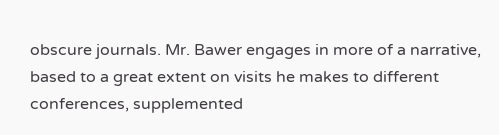obscure journals. Mr. Bawer engages in more of a narrative, based to a great extent on visits he makes to different conferences, supplemented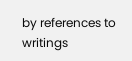by references to writings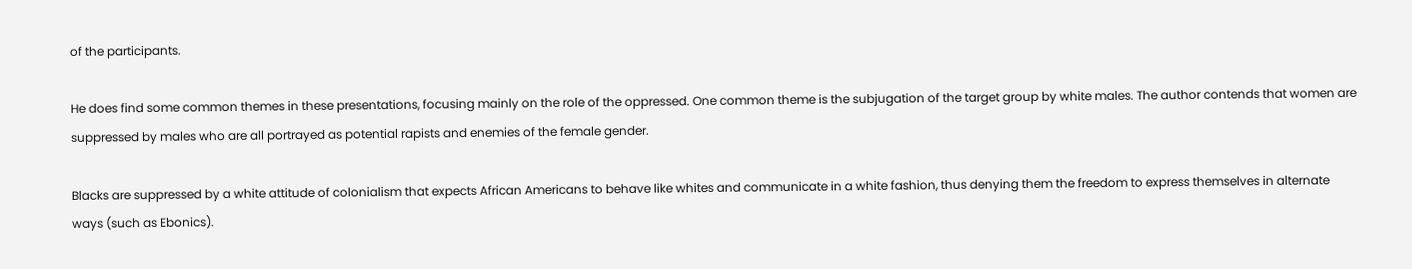of the participants.

He does find some common themes in these presentations, focusing mainly on the role of the oppressed. One common theme is the subjugation of the target group by white males. The author contends that women are suppressed by males who are all portrayed as potential rapists and enemies of the female gender.

Blacks are suppressed by a white attitude of colonialism that expects African Americans to behave like whites and communicate in a white fashion, thus denying them the freedom to express themselves in alternate ways (such as Ebonics).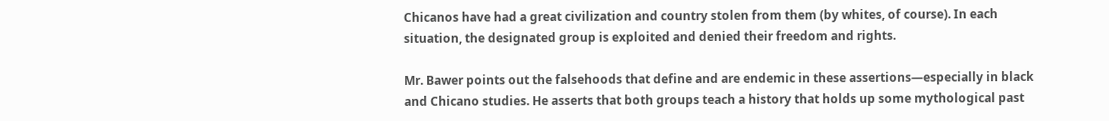Chicanos have had a great civilization and country stolen from them (by whites, of course). In each situation, the designated group is exploited and denied their freedom and rights.

Mr. Bawer points out the falsehoods that define and are endemic in these assertions—especially in black and Chicano studies. He asserts that both groups teach a history that holds up some mythological past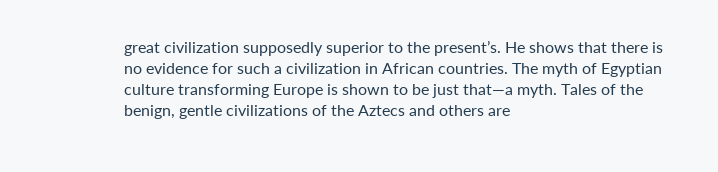great civilization supposedly superior to the present’s. He shows that there is no evidence for such a civilization in African countries. The myth of Egyptian culture transforming Europe is shown to be just that—a myth. Tales of the benign, gentle civilizations of the Aztecs and others are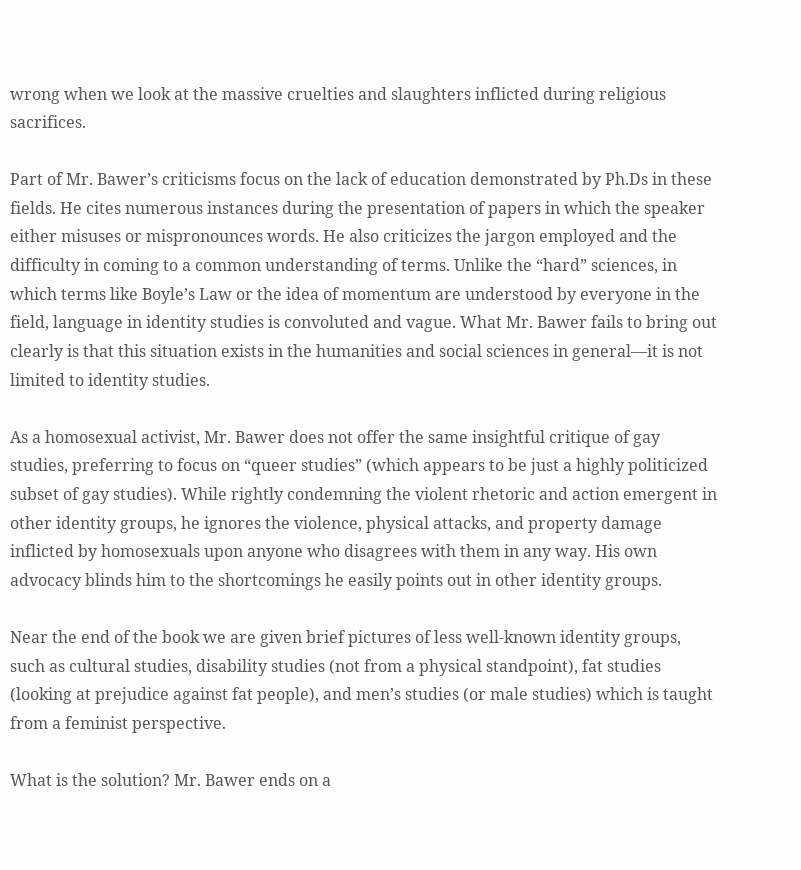wrong when we look at the massive cruelties and slaughters inflicted during religious sacrifices.

Part of Mr. Bawer’s criticisms focus on the lack of education demonstrated by Ph.Ds in these fields. He cites numerous instances during the presentation of papers in which the speaker either misuses or mispronounces words. He also criticizes the jargon employed and the difficulty in coming to a common understanding of terms. Unlike the “hard” sciences, in which terms like Boyle’s Law or the idea of momentum are understood by everyone in the field, language in identity studies is convoluted and vague. What Mr. Bawer fails to bring out clearly is that this situation exists in the humanities and social sciences in general—it is not limited to identity studies.

As a homosexual activist, Mr. Bawer does not offer the same insightful critique of gay studies, preferring to focus on “queer studies” (which appears to be just a highly politicized subset of gay studies). While rightly condemning the violent rhetoric and action emergent in other identity groups, he ignores the violence, physical attacks, and property damage inflicted by homosexuals upon anyone who disagrees with them in any way. His own advocacy blinds him to the shortcomings he easily points out in other identity groups.

Near the end of the book we are given brief pictures of less well-known identity groups, such as cultural studies, disability studies (not from a physical standpoint), fat studies (looking at prejudice against fat people), and men’s studies (or male studies) which is taught from a feminist perspective.

What is the solution? Mr. Bawer ends on a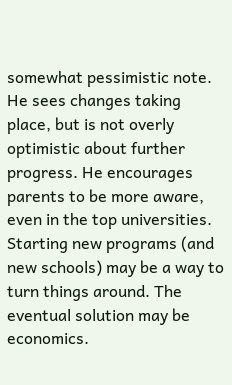somewhat pessimistic note. He sees changes taking place, but is not overly optimistic about further progress. He encourages parents to be more aware, even in the top universities. Starting new programs (and new schools) may be a way to turn things around. The eventual solution may be economics.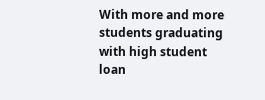With more and more students graduating with high student loan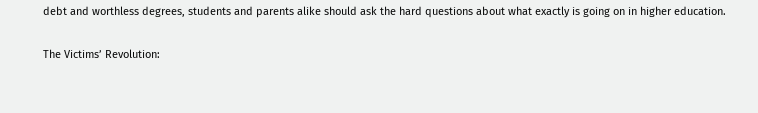debt and worthless degrees, students and parents alike should ask the hard questions about what exactly is going on in higher education.

The Victims’ Revolution: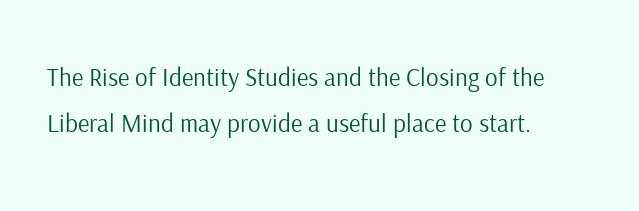The Rise of Identity Studies and the Closing of the Liberal Mind may provide a useful place to start.